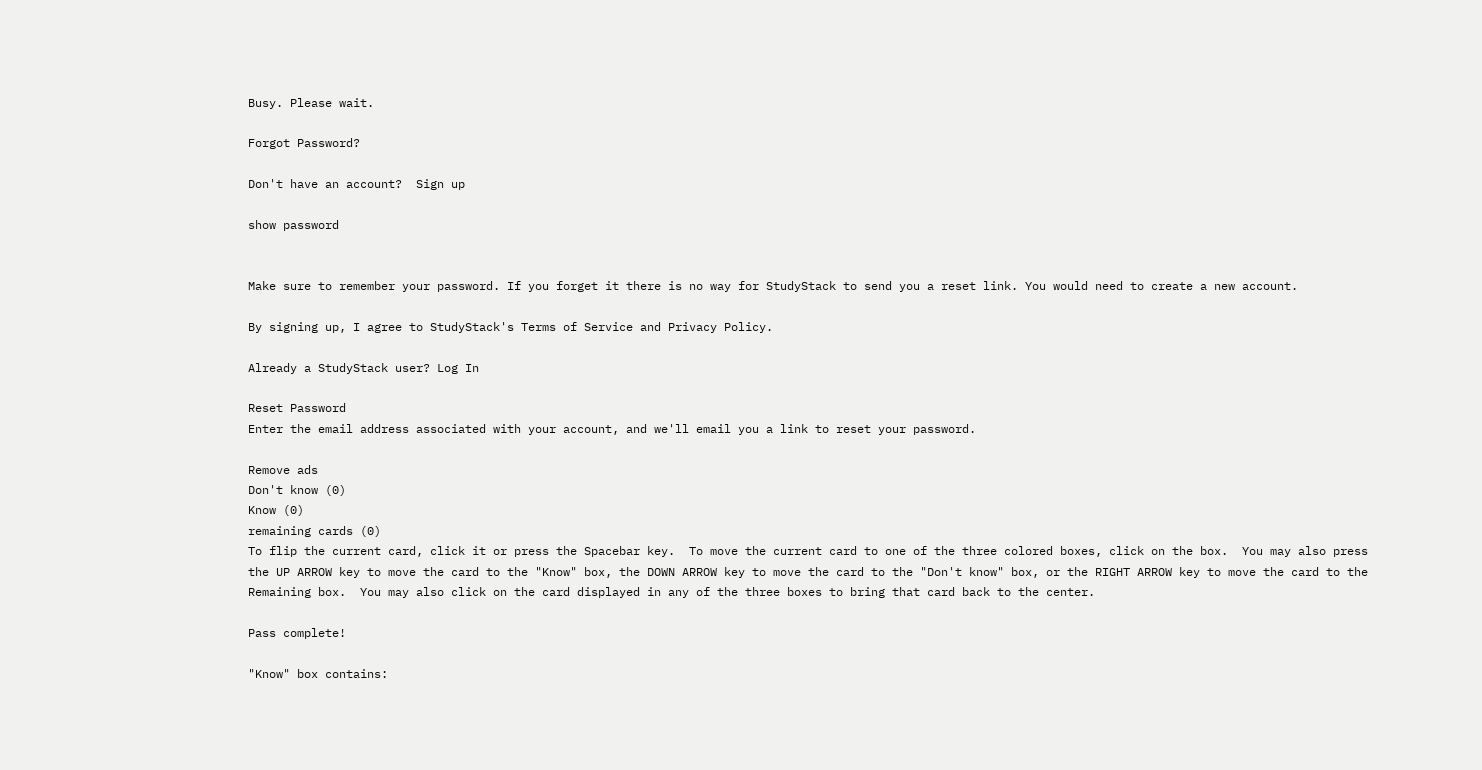Busy. Please wait.

Forgot Password?

Don't have an account?  Sign up

show password


Make sure to remember your password. If you forget it there is no way for StudyStack to send you a reset link. You would need to create a new account.

By signing up, I agree to StudyStack's Terms of Service and Privacy Policy.

Already a StudyStack user? Log In

Reset Password
Enter the email address associated with your account, and we'll email you a link to reset your password.

Remove ads
Don't know (0)
Know (0)
remaining cards (0)
To flip the current card, click it or press the Spacebar key.  To move the current card to one of the three colored boxes, click on the box.  You may also press the UP ARROW key to move the card to the "Know" box, the DOWN ARROW key to move the card to the "Don't know" box, or the RIGHT ARROW key to move the card to the Remaining box.  You may also click on the card displayed in any of the three boxes to bring that card back to the center.

Pass complete!

"Know" box contains: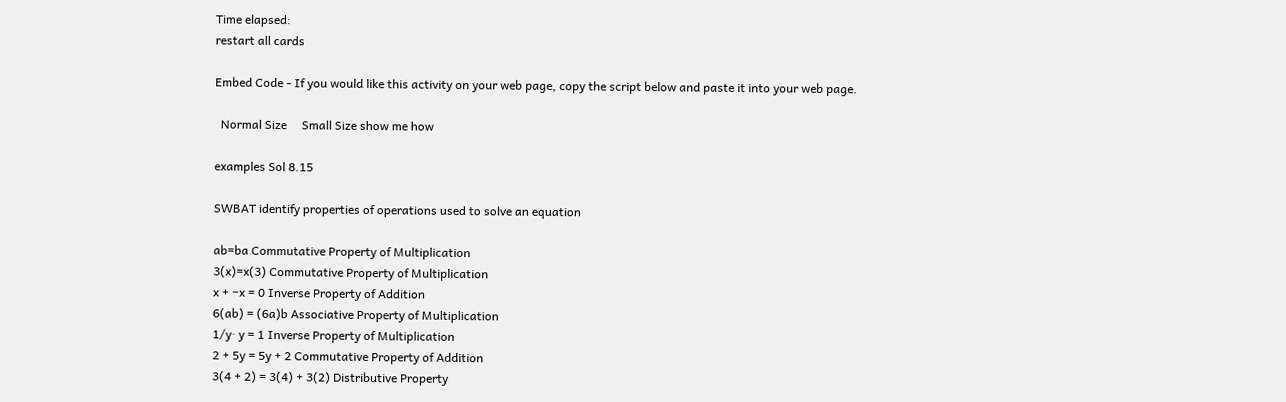Time elapsed:
restart all cards

Embed Code - If you would like this activity on your web page, copy the script below and paste it into your web page.

  Normal Size     Small Size show me how

examples Sol 8.15

SWBAT identify properties of operations used to solve an equation

ab=ba Commutative Property of Multiplication
3(x)=x(3) Commutative Property of Multiplication
x + −x = 0 Inverse Property of Addition
6(ab) = (6a)b Associative Property of Multiplication
1/y∙ y = 1 Inverse Property of Multiplication
2 + 5y = 5y + 2 Commutative Property of Addition
3(4 + 2) = 3(4) + 3(2) Distributive Property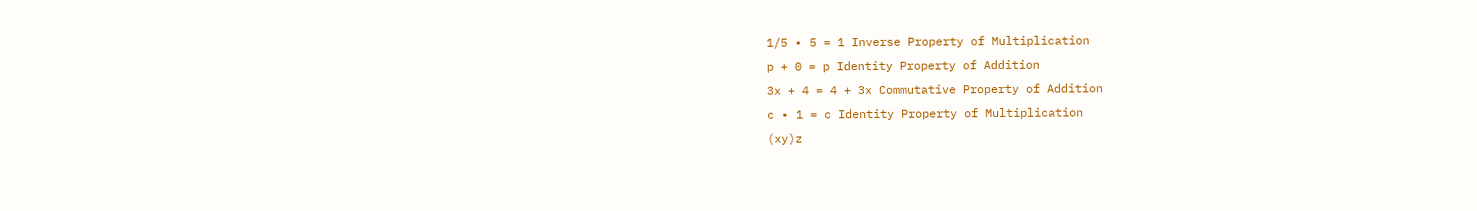1/5 ∙ 5 = 1 Inverse Property of Multiplication
p + 0 = p Identity Property of Addition
3x + 4 = 4 + 3x Commutative Property of Addition
c ∙ 1 = c Identity Property of Multiplication
(xy)z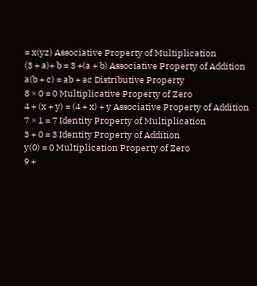= x(yz) Associative Property of Multiplication
(3 + a)+ b = 3 +(a + b) Associative Property of Addition
a(b + c) = ab + ac Distributive Property
8 × 0 = 0 Multiplicative Property of Zero
4 + (x + y) = (4 + x) + y Associative Property of Addition
7 × 1 = 7 Identity Property of Multiplication
3 + 0 = 3 Identity Property of Addition
y(0) = 0 Multiplication Property of Zero
9 +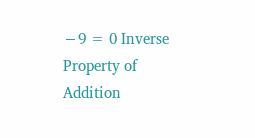−9 = 0 Inverse Property of Addition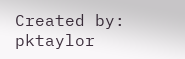Created by: pktaylor